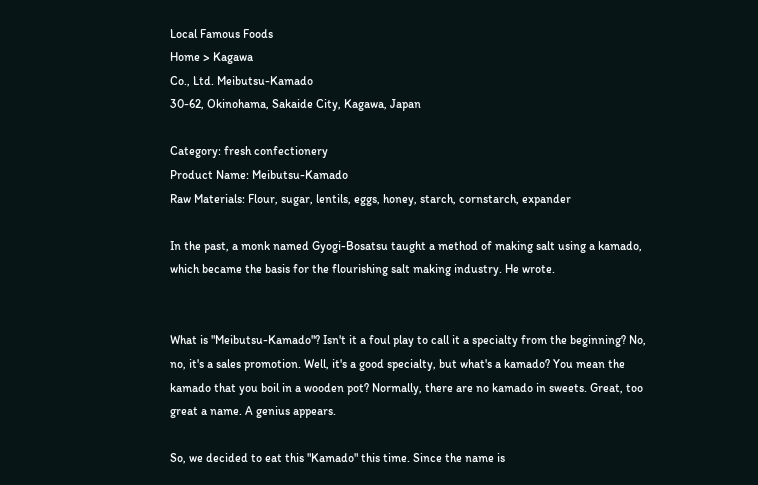Local Famous Foods
Home > Kagawa
Co., Ltd. Meibutsu-Kamado
30-62, Okinohama, Sakaide City, Kagawa, Japan

Category: fresh confectionery
Product Name: Meibutsu-Kamado
Raw Materials: Flour, sugar, lentils, eggs, honey, starch, cornstarch, expander

In the past, a monk named Gyogi-Bosatsu taught a method of making salt using a kamado, which became the basis for the flourishing salt making industry. He wrote.


What is "Meibutsu-Kamado"? Isn't it a foul play to call it a specialty from the beginning? No, no, it's a sales promotion. Well, it's a good specialty, but what's a kamado? You mean the kamado that you boil in a wooden pot? Normally, there are no kamado in sweets. Great, too great a name. A genius appears.

So, we decided to eat this "Kamado" this time. Since the name is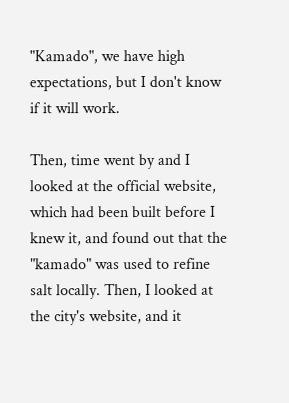"Kamado", we have high expectations, but I don't know if it will work.

Then, time went by and I looked at the official website, which had been built before I knew it, and found out that the "kamado" was used to refine salt locally. Then, I looked at the city's website, and it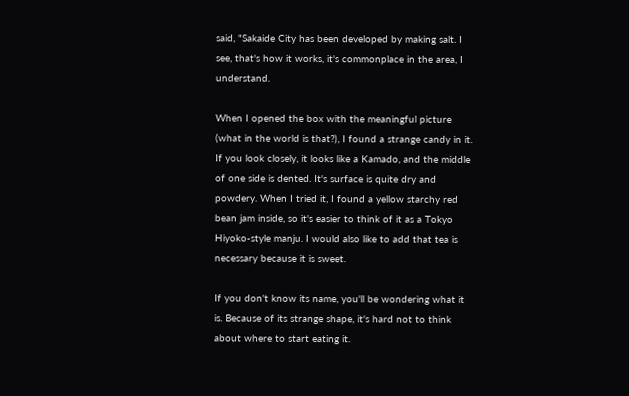said, "Sakaide City has been developed by making salt. I see, that's how it works, it's commonplace in the area, I understand.

When I opened the box with the meaningful picture (what in the world is that?), I found a strange candy in it. If you look closely, it looks like a Kamado, and the middle of one side is dented. It's surface is quite dry and powdery. When I tried it, I found a yellow starchy red bean jam inside, so it's easier to think of it as a Tokyo Hiyoko-style manju. I would also like to add that tea is necessary because it is sweet.

If you don't know its name, you'll be wondering what it is. Because of its strange shape, it's hard not to think about where to start eating it.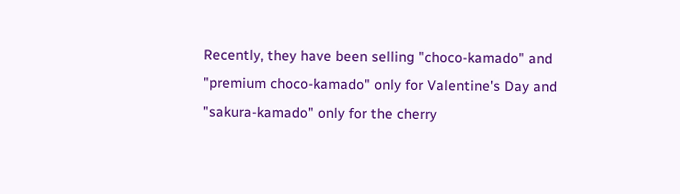Recently, they have been selling "choco-kamado" and "premium choco-kamado" only for Valentine's Day and "sakura-kamado" only for the cherry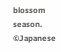blossom season.
©Japanese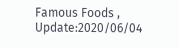Famous Foods , Update:2020/06/04